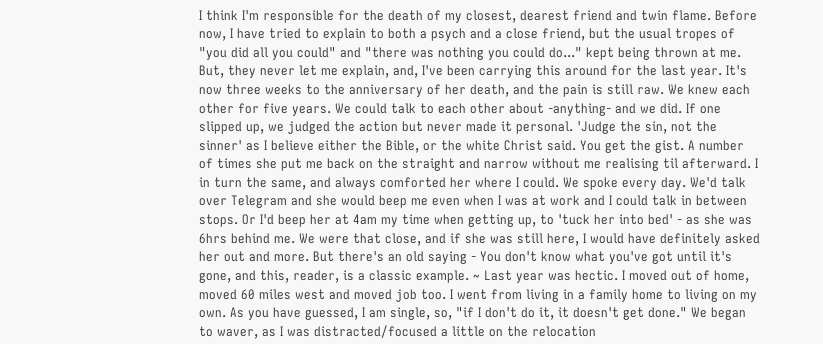I think I'm responsible for the death of my closest, dearest friend and twin flame. Before now, I have tried to explain to both a psych and a close friend, but the usual tropes of "you did all you could" and "there was nothing you could do..." kept being thrown at me. But, they never let me explain, and, I've been carrying this around for the last year. It's now three weeks to the anniversary of her death, and the pain is still raw. We knew each other for five years. We could talk to each other about -anything- and we did. If one slipped up, we judged the action but never made it personal. 'Judge the sin, not the sinner' as I believe either the Bible, or the white Christ said. You get the gist. A number of times she put me back on the straight and narrow without me realising til afterward. I in turn the same, and always comforted her where I could. We spoke every day. We'd talk over Telegram and she would beep me even when I was at work and I could talk in between stops. Or I'd beep her at 4am my time when getting up, to 'tuck her into bed' - as she was 6hrs behind me. We were that close, and if she was still here, I would have definitely asked her out and more. But there's an old saying - You don't know what you've got until it's gone, and this, reader, is a classic example. ~ Last year was hectic. I moved out of home, moved 60 miles west and moved job too. I went from living in a family home to living on my own. As you have guessed, I am single, so, "if I don't do it, it doesn't get done." We began to waver, as I was distracted/focused a little on the relocation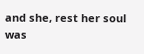and she, rest her soul was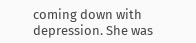coming down with depression. She was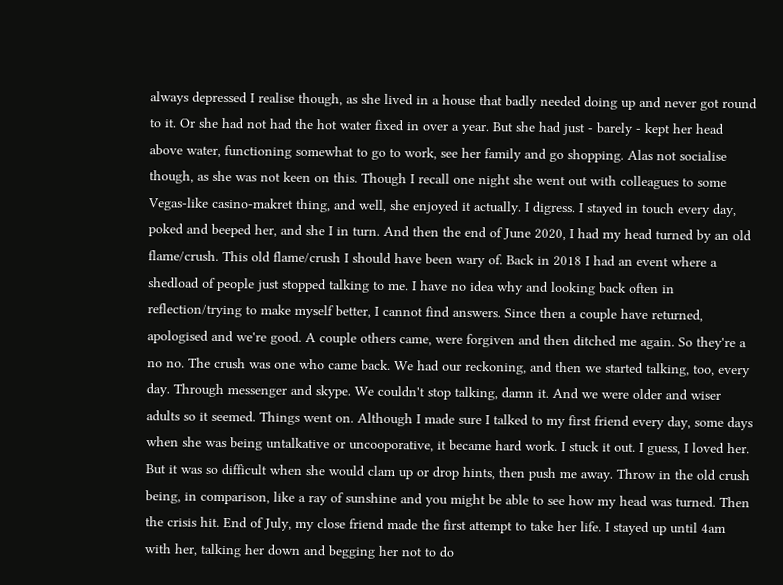always depressed I realise though, as she lived in a house that badly needed doing up and never got round to it. Or she had not had the hot water fixed in over a year. But she had just - barely - kept her head above water, functioning somewhat to go to work, see her family and go shopping. Alas not socialise though, as she was not keen on this. Though I recall one night she went out with colleagues to some Vegas-like casino-makret thing, and well, she enjoyed it actually. I digress. I stayed in touch every day, poked and beeped her, and she I in turn. And then the end of June 2020, I had my head turned by an old flame/crush. This old flame/crush I should have been wary of. Back in 2018 I had an event where a shedload of people just stopped talking to me. I have no idea why and looking back often in reflection/trying to make myself better, I cannot find answers. Since then a couple have returned, apologised and we're good. A couple others came, were forgiven and then ditched me again. So they're a no no. The crush was one who came back. We had our reckoning, and then we started talking, too, every day. Through messenger and skype. We couldn't stop talking, damn it. And we were older and wiser adults so it seemed. Things went on. Although I made sure I talked to my first friend every day, some days when she was being untalkative or uncooporative, it became hard work. I stuck it out. I guess, I loved her. But it was so difficult when she would clam up or drop hints, then push me away. Throw in the old crush being, in comparison, like a ray of sunshine and you might be able to see how my head was turned. Then the crisis hit. End of July, my close friend made the first attempt to take her life. I stayed up until 4am with her, talking her down and begging her not to do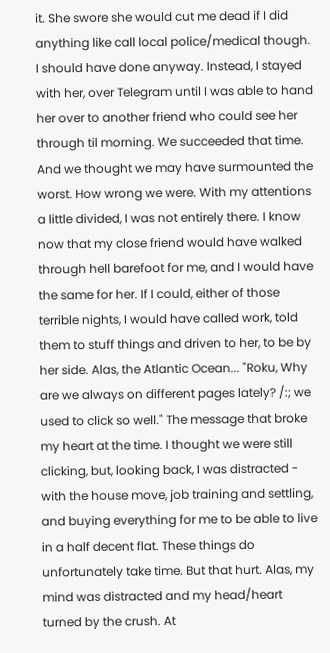it. She swore she would cut me dead if I did anything like call local police/medical though. I should have done anyway. Instead, I stayed with her, over Telegram until I was able to hand her over to another friend who could see her through til morning. We succeeded that time. And we thought we may have surmounted the worst. How wrong we were. With my attentions a little divided, I was not entirely there. I know now that my close friend would have walked through hell barefoot for me, and I would have the same for her. If I could, either of those terrible nights, I would have called work, told them to stuff things and driven to her, to be by her side. Alas, the Atlantic Ocean... "Roku, Why are we always on different pages lately? /:; we used to click so well." The message that broke my heart at the time. I thought we were still clicking, but, looking back, I was distracted - with the house move, job training and settling, and buying everything for me to be able to live in a half decent flat. These things do unfortunately take time. But that hurt. Alas, my mind was distracted and my head/heart turned by the crush. At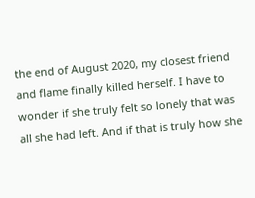the end of August 2020, my closest friend and flame finally killed herself. I have to wonder if she truly felt so lonely that was all she had left. And if that is truly how she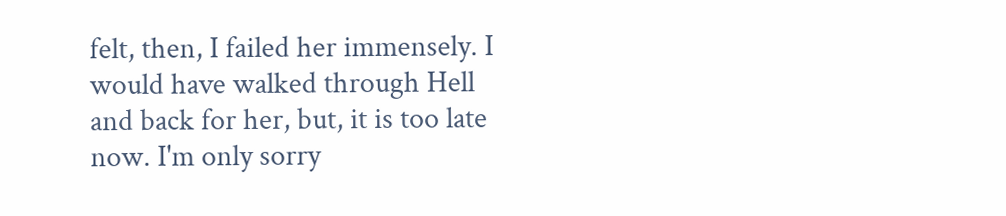felt, then, I failed her immensely. I would have walked through Hell and back for her, but, it is too late now. I'm only sorry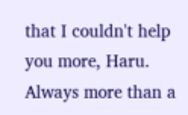that I couldn't help you more, Haru. Always more than a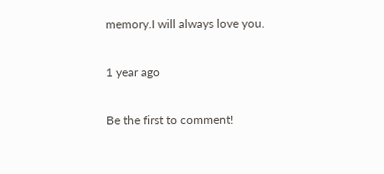memory.I will always love you.

1 year ago

Be the first to comment!